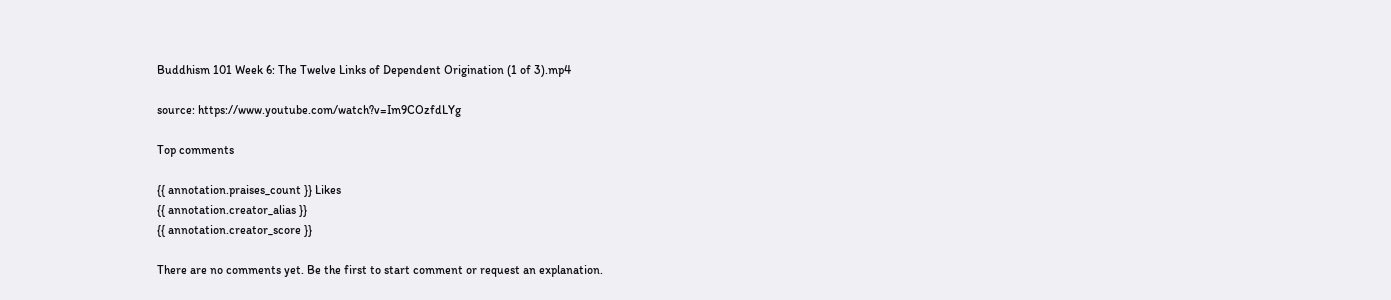Buddhism 101 Week 6: The Twelve Links of Dependent Origination (1 of 3).mp4

source: https://www.youtube.com/watch?v=Im9COzfdLYg

Top comments

{{ annotation.praises_count }} Likes
{{ annotation.creator_alias }}
{{ annotation.creator_score }}

There are no comments yet. Be the first to start comment or request an explanation.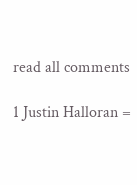read all comments

1 Justin Halloran =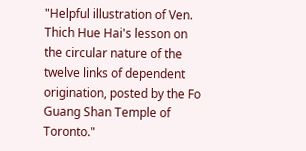"Helpful illustration of Ven. Thich Hue Hai's lesson on the circular nature of the twelve links of dependent origination, posted by the Fo Guang Shan Temple of Toronto."